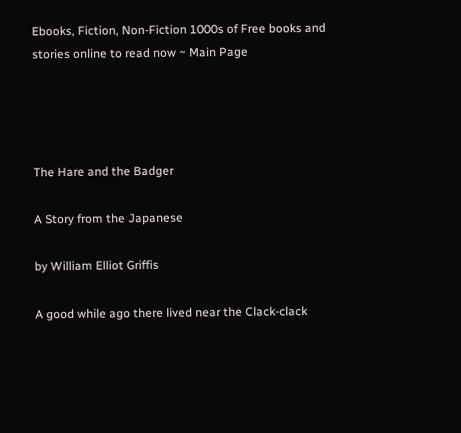Ebooks, Fiction, Non-Fiction 1000s of Free books and stories online to read now ~ Main Page




The Hare and the Badger

A Story from the Japanese

by William Elliot Griffis

A good while ago there lived near the Clack-clack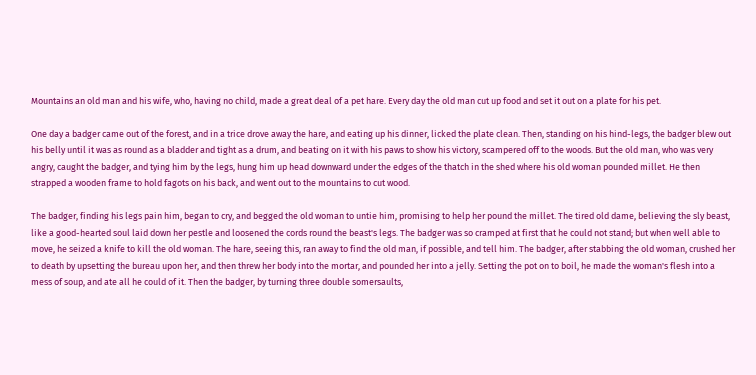Mountains an old man and his wife, who, having no child, made a great deal of a pet hare. Every day the old man cut up food and set it out on a plate for his pet.

One day a badger came out of the forest, and in a trice drove away the hare, and eating up his dinner, licked the plate clean. Then, standing on his hind-legs, the badger blew out his belly until it was as round as a bladder and tight as a drum, and beating on it with his paws to show his victory, scampered off to the woods. But the old man, who was very angry, caught the badger, and tying him by the legs, hung him up head downward under the edges of the thatch in the shed where his old woman pounded millet. He then strapped a wooden frame to hold fagots on his back, and went out to the mountains to cut wood.

The badger, finding his legs pain him, began to cry, and begged the old woman to untie him, promising to help her pound the millet. The tired old dame, believing the sly beast, like a good-hearted soul laid down her pestle and loosened the cords round the beast's legs. The badger was so cramped at first that he could not stand; but when well able to move, he seized a knife to kill the old woman. The hare, seeing this, ran away to find the old man, if possible, and tell him. The badger, after stabbing the old woman, crushed her to death by upsetting the bureau upon her, and then threw her body into the mortar, and pounded her into a jelly. Setting the pot on to boil, he made the woman's flesh into a mess of soup, and ate all he could of it. Then the badger, by turning three double somersaults,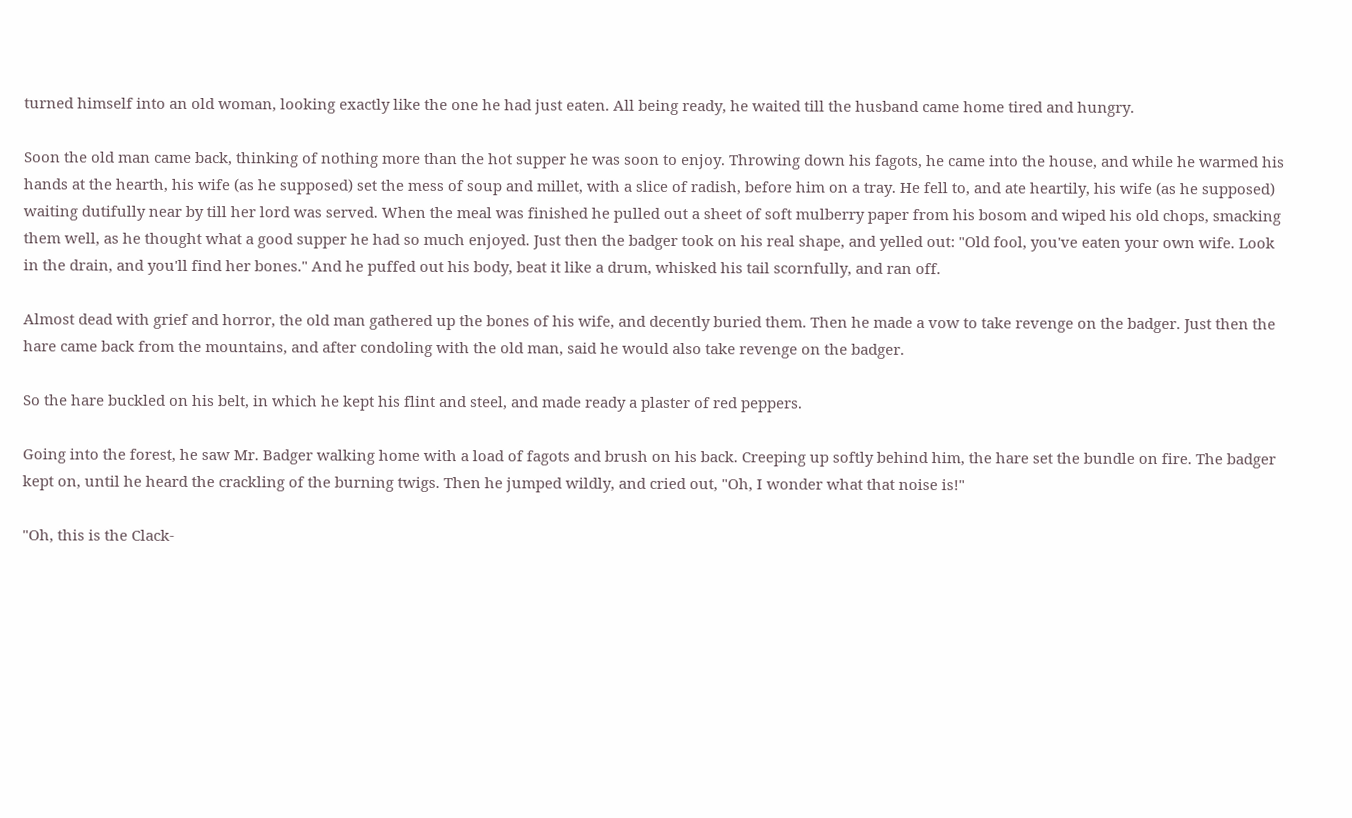turned himself into an old woman, looking exactly like the one he had just eaten. All being ready, he waited till the husband came home tired and hungry.

Soon the old man came back, thinking of nothing more than the hot supper he was soon to enjoy. Throwing down his fagots, he came into the house, and while he warmed his hands at the hearth, his wife (as he supposed) set the mess of soup and millet, with a slice of radish, before him on a tray. He fell to, and ate heartily, his wife (as he supposed) waiting dutifully near by till her lord was served. When the meal was finished he pulled out a sheet of soft mulberry paper from his bosom and wiped his old chops, smacking them well, as he thought what a good supper he had so much enjoyed. Just then the badger took on his real shape, and yelled out: "Old fool, you've eaten your own wife. Look in the drain, and you'll find her bones." And he puffed out his body, beat it like a drum, whisked his tail scornfully, and ran off.

Almost dead with grief and horror, the old man gathered up the bones of his wife, and decently buried them. Then he made a vow to take revenge on the badger. Just then the hare came back from the mountains, and after condoling with the old man, said he would also take revenge on the badger.

So the hare buckled on his belt, in which he kept his flint and steel, and made ready a plaster of red peppers.

Going into the forest, he saw Mr. Badger walking home with a load of fagots and brush on his back. Creeping up softly behind him, the hare set the bundle on fire. The badger kept on, until he heard the crackling of the burning twigs. Then he jumped wildly, and cried out, "Oh, I wonder what that noise is!"

"Oh, this is the Clack-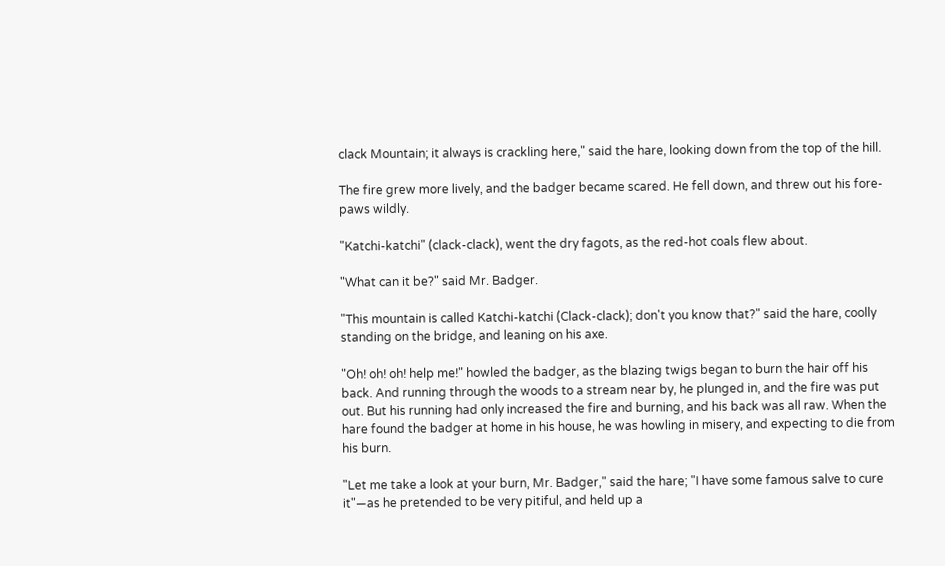clack Mountain; it always is crackling here," said the hare, looking down from the top of the hill.

The fire grew more lively, and the badger became scared. He fell down, and threw out his fore-paws wildly.

"Katchi-katchi" (clack-clack), went the dry fagots, as the red-hot coals flew about.

"What can it be?" said Mr. Badger.

"This mountain is called Katchi-katchi (Clack-clack); don't you know that?" said the hare, coolly standing on the bridge, and leaning on his axe.

"Oh! oh! oh! help me!" howled the badger, as the blazing twigs began to burn the hair off his back. And running through the woods to a stream near by, he plunged in, and the fire was put out. But his running had only increased the fire and burning, and his back was all raw. When the hare found the badger at home in his house, he was howling in misery, and expecting to die from his burn.

"Let me take a look at your burn, Mr. Badger," said the hare; "I have some famous salve to cure it"—as he pretended to be very pitiful, and held up a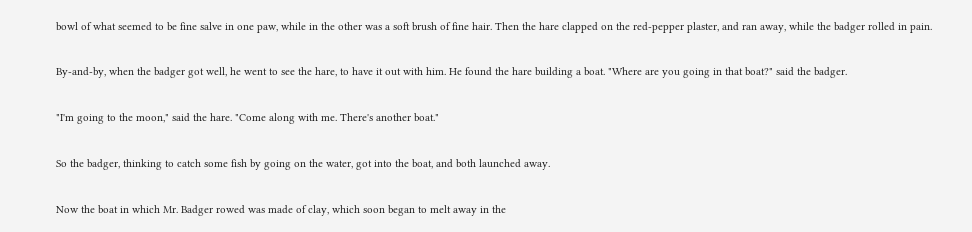bowl of what seemed to be fine salve in one paw, while in the other was a soft brush of fine hair. Then the hare clapped on the red-pepper plaster, and ran away, while the badger rolled in pain.

By-and-by, when the badger got well, he went to see the hare, to have it out with him. He found the hare building a boat. "Where are you going in that boat?" said the badger.

"I'm going to the moon," said the hare. "Come along with me. There's another boat."

So the badger, thinking to catch some fish by going on the water, got into the boat, and both launched away.

Now the boat in which Mr. Badger rowed was made of clay, which soon began to melt away in the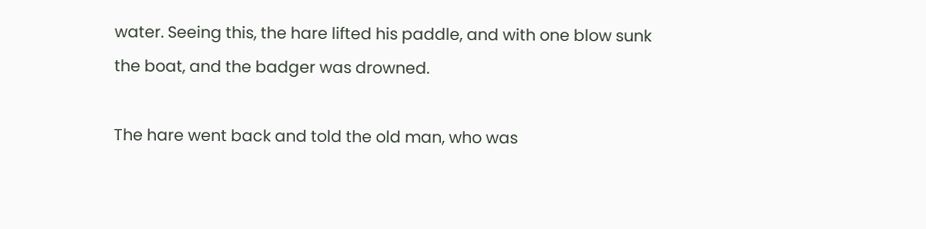water. Seeing this, the hare lifted his paddle, and with one blow sunk the boat, and the badger was drowned.

The hare went back and told the old man, who was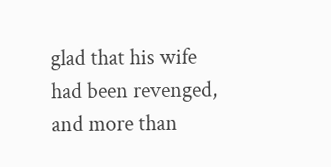glad that his wife had been revenged, and more than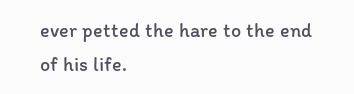ever petted the hare to the end of his life.